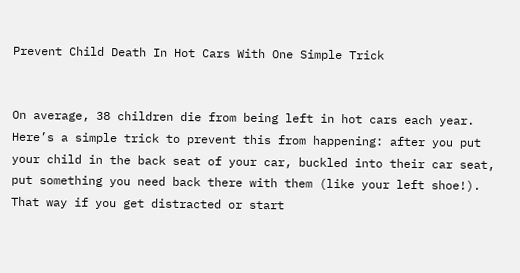Prevent Child Death In Hot Cars With One Simple Trick


On average, 38 children die from being left in hot cars each year. Here’s a simple trick to prevent this from happening: after you put your child in the back seat of your car, buckled into their car seat, put something you need back there with them (like your left shoe!). That way if you get distracted or start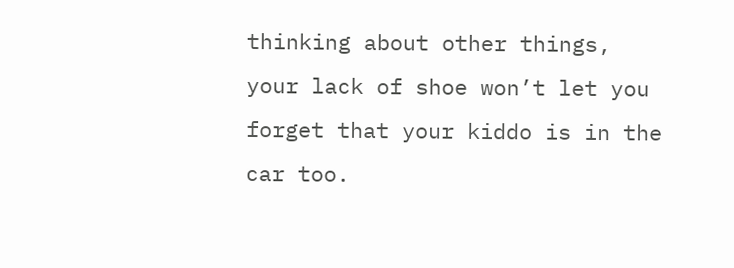thinking about other things, your lack of shoe won’t let you forget that your kiddo is in the car too.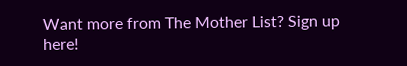Want more from The Mother List? Sign up here!